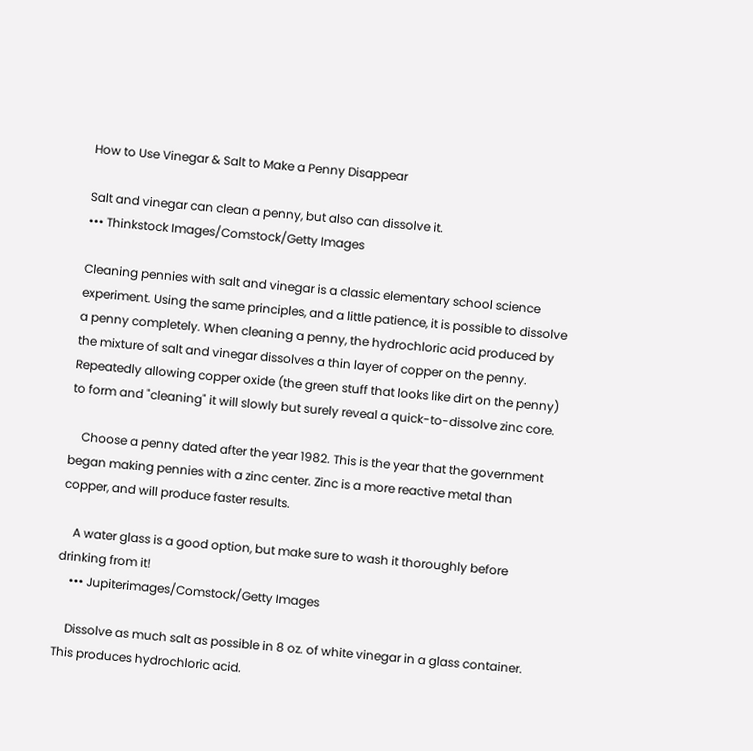How to Use Vinegar & Salt to Make a Penny Disappear

Salt and vinegar can clean a penny, but also can dissolve it.
••• Thinkstock Images/Comstock/Getty Images

Cleaning pennies with salt and vinegar is a classic elementary school science experiment. Using the same principles, and a little patience, it is possible to dissolve a penny completely. When cleaning a penny, the hydrochloric acid produced by the mixture of salt and vinegar dissolves a thin layer of copper on the penny. Repeatedly allowing copper oxide (the green stuff that looks like dirt on the penny) to form and "cleaning" it will slowly but surely reveal a quick-to-dissolve zinc core.

    Choose a penny dated after the year 1982. This is the year that the government began making pennies with a zinc center. Zinc is a more reactive metal than copper, and will produce faster results.

    A water glass is a good option, but make sure to wash it thoroughly before drinking from it!
    ••• Jupiterimages/Comstock/Getty Images

    Dissolve as much salt as possible in 8 oz. of white vinegar in a glass container. This produces hydrochloric acid.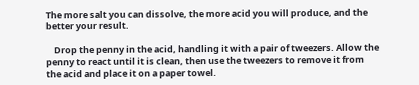The more salt you can dissolve, the more acid you will produce, and the better your result.

    Drop the penny in the acid, handling it with a pair of tweezers. Allow the penny to react until it is clean, then use the tweezers to remove it from the acid and place it on a paper towel.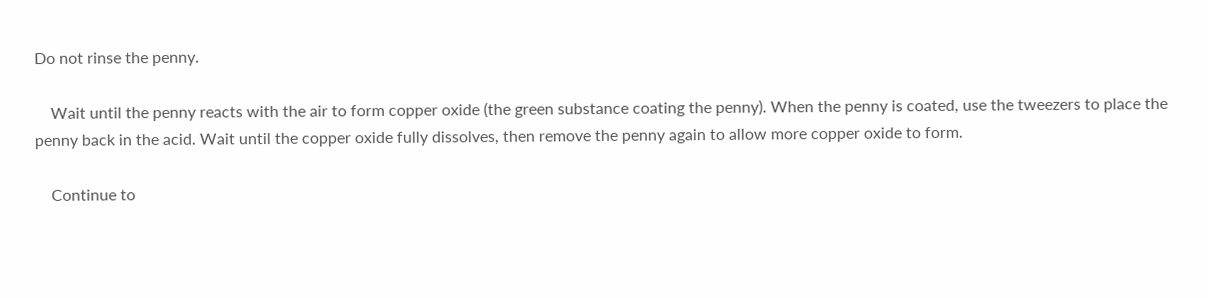Do not rinse the penny.

    Wait until the penny reacts with the air to form copper oxide (the green substance coating the penny). When the penny is coated, use the tweezers to place the penny back in the acid. Wait until the copper oxide fully dissolves, then remove the penny again to allow more copper oxide to form.

    Continue to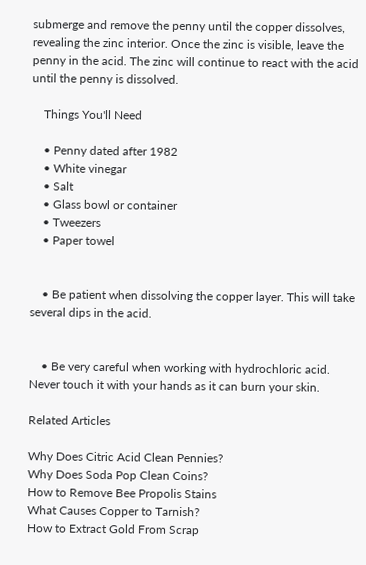submerge and remove the penny until the copper dissolves, revealing the zinc interior. Once the zinc is visible, leave the penny in the acid. The zinc will continue to react with the acid until the penny is dissolved.

    Things You'll Need

    • Penny dated after 1982
    • White vinegar
    • Salt
    • Glass bowl or container
    • Tweezers
    • Paper towel


    • Be patient when dissolving the copper layer. This will take several dips in the acid.


    • Be very careful when working with hydrochloric acid. Never touch it with your hands as it can burn your skin.

Related Articles

Why Does Citric Acid Clean Pennies?
Why Does Soda Pop Clean Coins?
How to Remove Bee Propolis Stains
What Causes Copper to Tarnish?
How to Extract Gold From Scrap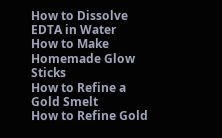How to Dissolve EDTA in Water
How to Make Homemade Glow Sticks
How to Refine a Gold Smelt
How to Refine Gold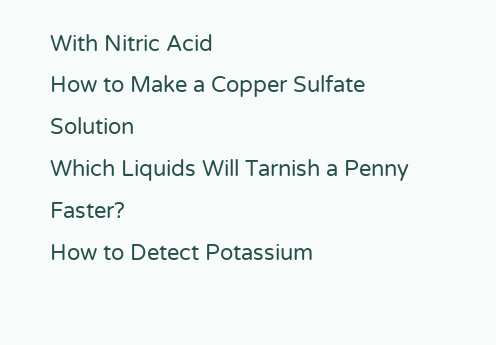With Nitric Acid
How to Make a Copper Sulfate Solution
Which Liquids Will Tarnish a Penny Faster?
How to Detect Potassium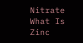Nitrate
What Is Zinc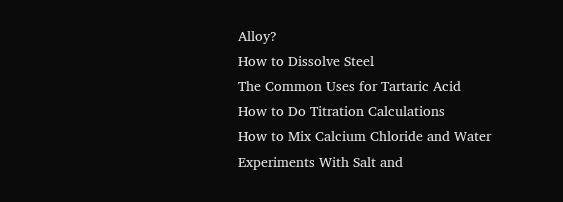Alloy?
How to Dissolve Steel
The Common Uses for Tartaric Acid
How to Do Titration Calculations
How to Mix Calcium Chloride and Water
Experiments With Salt and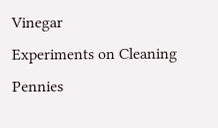Vinegar
Experiments on Cleaning Pennies